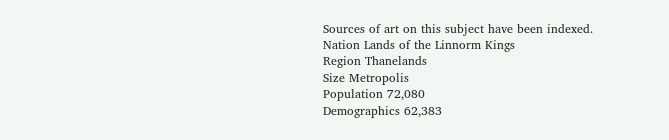Sources of art on this subject have been indexed.
Nation Lands of the Linnorm Kings
Region Thanelands
Size Metropolis
Population 72,080
Demographics 62,383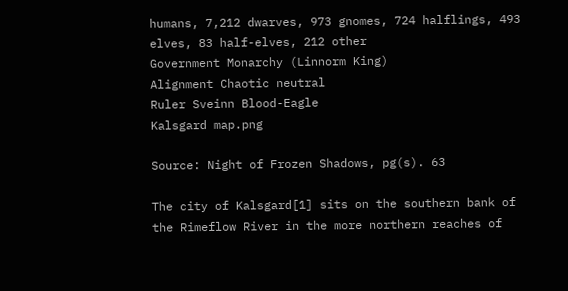humans, 7,212 dwarves, 973 gnomes, 724 halflings, 493 elves, 83 half-elves, 212 other
Government Monarchy (Linnorm King)
Alignment Chaotic neutral
Ruler Sveinn Blood-Eagle
Kalsgard map.png

Source: Night of Frozen Shadows, pg(s). 63

The city of Kalsgard[1] sits on the southern bank of the Rimeflow River in the more northern reaches of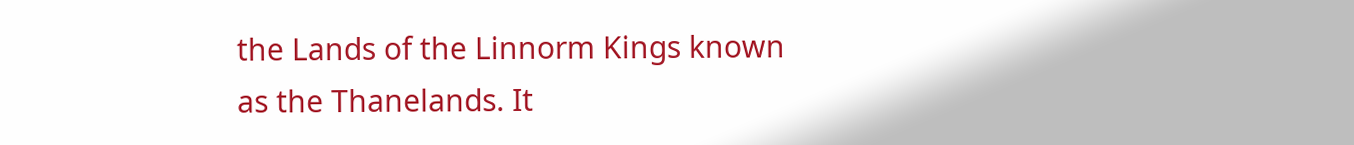the Lands of the Linnorm Kings known as the Thanelands. It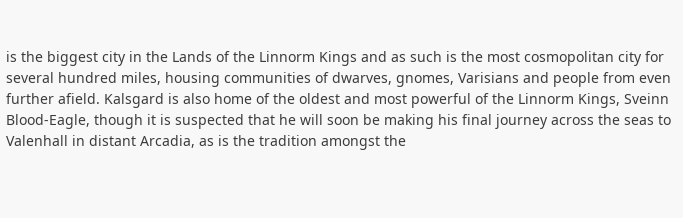is the biggest city in the Lands of the Linnorm Kings and as such is the most cosmopolitan city for several hundred miles, housing communities of dwarves, gnomes, Varisians and people from even further afield. Kalsgard is also home of the oldest and most powerful of the Linnorm Kings, Sveinn Blood-Eagle, though it is suspected that he will soon be making his final journey across the seas to Valenhall in distant Arcadia, as is the tradition amongst the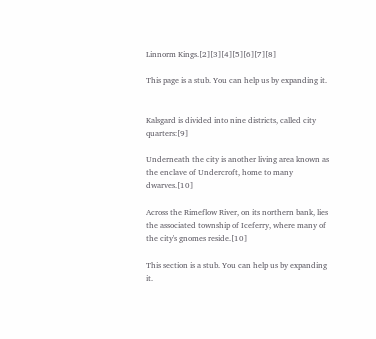Linnorm Kings.[2][3][4][5][6][7][8]

This page is a stub. You can help us by expanding it.


Kalsgard is divided into nine districts, called city quarters:[9]

Underneath the city is another living area known as the enclave of Undercroft, home to many dwarves.[10]

Across the Rimeflow River, on its northern bank, lies the associated township of Iceferry, where many of the city's gnomes reside.[10]

This section is a stub. You can help us by expanding it.